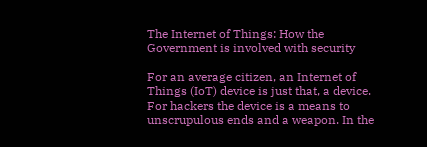The Internet of Things: How the Government is involved with security

For an average citizen, an Internet of Things (IoT) device is just that, a device. For hackers the device is a means to unscrupulous ends and a weapon. In the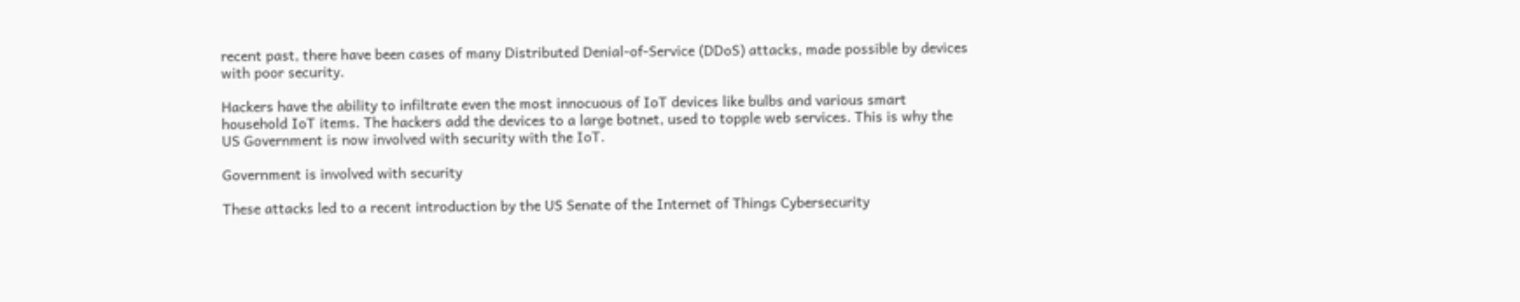recent past, there have been cases of many Distributed Denial-of-Service (DDoS) attacks, made possible by devices with poor security.

Hackers have the ability to infiltrate even the most innocuous of IoT devices like bulbs and various smart household IoT items. The hackers add the devices to a large botnet, used to topple web services. This is why the US Government is now involved with security with the IoT.

Government is involved with security

These attacks led to a recent introduction by the US Senate of the Internet of Things Cybersecurity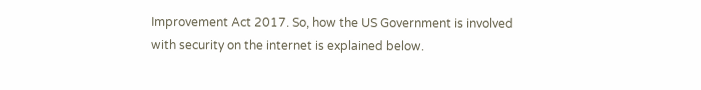Improvement Act 2017. So, how the US Government is involved with security on the internet is explained below.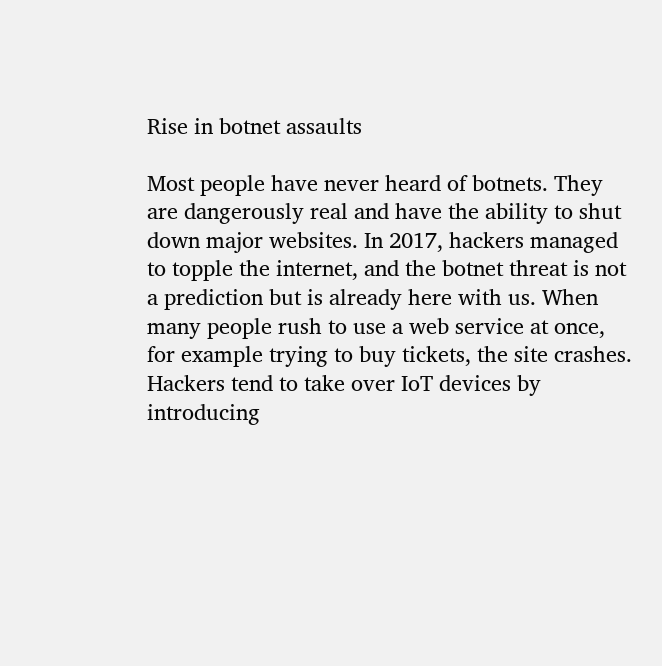Rise in botnet assaults

Most people have never heard of botnets. They are dangerously real and have the ability to shut down major websites. In 2017, hackers managed to topple the internet, and the botnet threat is not a prediction but is already here with us. When many people rush to use a web service at once, for example trying to buy tickets, the site crashes. Hackers tend to take over IoT devices by introducing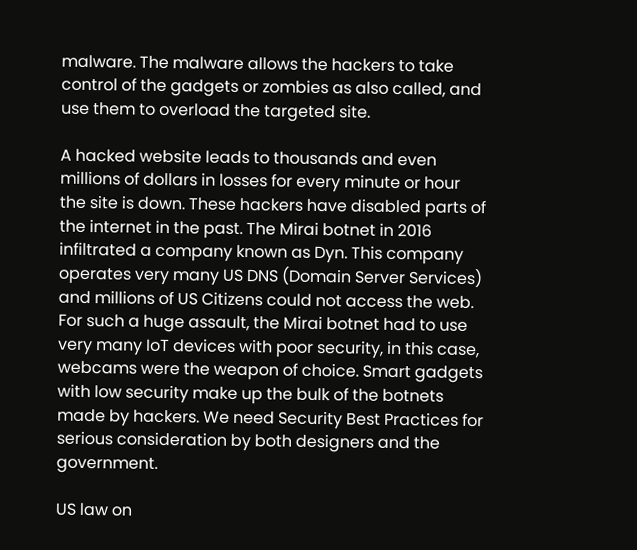malware. The malware allows the hackers to take control of the gadgets or zombies as also called, and use them to overload the targeted site.

A hacked website leads to thousands and even millions of dollars in losses for every minute or hour the site is down. These hackers have disabled parts of the internet in the past. The Mirai botnet in 2016 infiltrated a company known as Dyn. This company operates very many US DNS (Domain Server Services) and millions of US Citizens could not access the web. For such a huge assault, the Mirai botnet had to use very many IoT devices with poor security, in this case, webcams were the weapon of choice. Smart gadgets with low security make up the bulk of the botnets made by hackers. We need Security Best Practices for serious consideration by both designers and the government.

US law on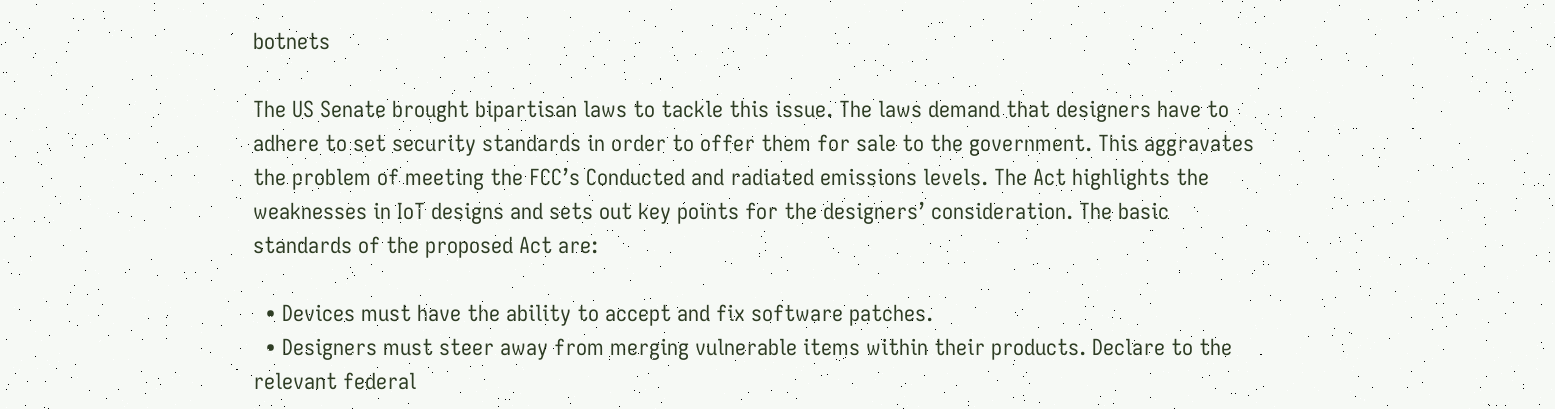botnets

The US Senate brought bipartisan laws to tackle this issue. The laws demand that designers have to adhere to set security standards in order to offer them for sale to the government. This aggravates the problem of meeting the FCC’s Conducted and radiated emissions levels. The Act highlights the weaknesses in IoT designs and sets out key points for the designers’ consideration. The basic standards of the proposed Act are:

  • Devices must have the ability to accept and fix software patches.
  • Designers must steer away from merging vulnerable items within their products. Declare to the relevant federal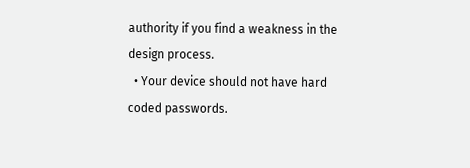authority if you find a weakness in the design process.
  • Your device should not have hard coded passwords.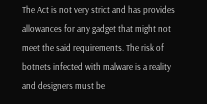The Act is not very strict and has provides allowances for any gadget that might not meet the said requirements. The risk of botnets infected with malware is a reality and designers must be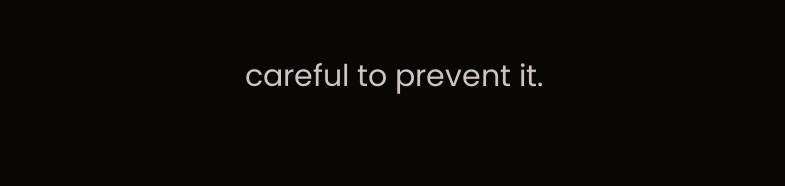careful to prevent it.